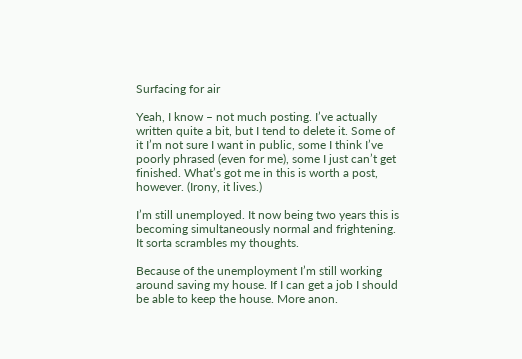Surfacing for air

Yeah, I know – not much posting. I’ve actually written quite a bit, but I tend to delete it. Some of it I’m not sure I want in public, some I think I’ve poorly phrased (even for me), some I just can’t get finished. What’s got me in this is worth a post, however. (Irony, it lives.)

I’m still unemployed. It now being two years this is becoming simultaneously normal and frightening. It sorta scrambles my thoughts.

Because of the unemployment I’m still working around saving my house. If I can get a job I should be able to keep the house. More anon.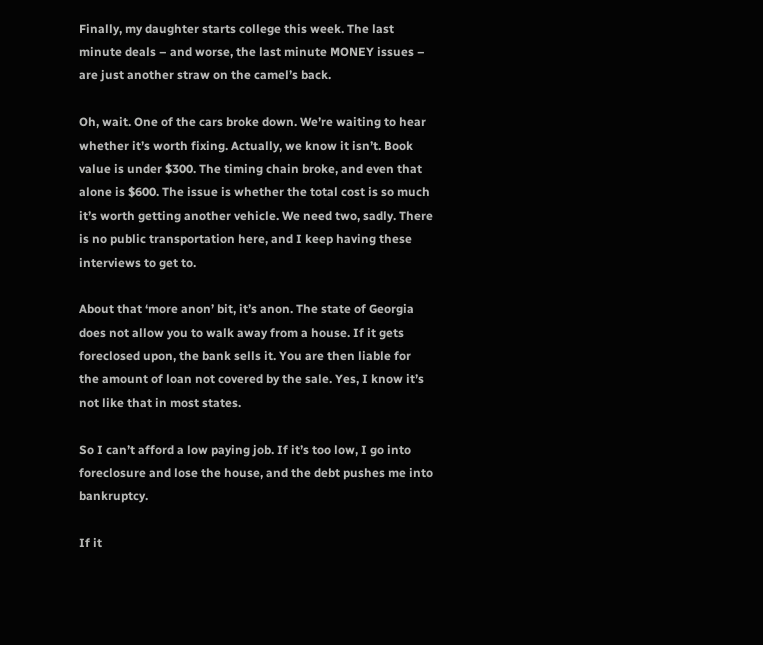Finally, my daughter starts college this week. The last minute deals – and worse, the last minute MONEY issues – are just another straw on the camel’s back.

Oh, wait. One of the cars broke down. We’re waiting to hear whether it’s worth fixing. Actually, we know it isn’t. Book value is under $300. The timing chain broke, and even that alone is $600. The issue is whether the total cost is so much it’s worth getting another vehicle. We need two, sadly. There is no public transportation here, and I keep having these interviews to get to.

About that ‘more anon’ bit, it’s anon. The state of Georgia does not allow you to walk away from a house. If it gets foreclosed upon, the bank sells it. You are then liable for the amount of loan not covered by the sale. Yes, I know it’s not like that in most states.

So I can’t afford a low paying job. If it’s too low, I go into foreclosure and lose the house, and the debt pushes me into bankruptcy.

If it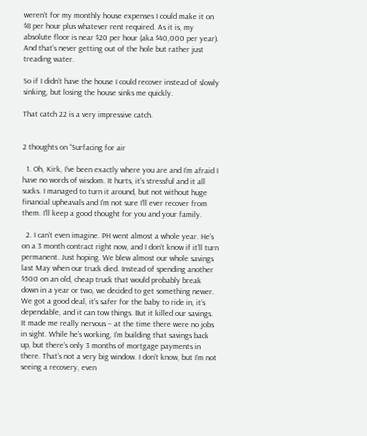weren’t for my monthly house expenses I could make it on $8 per hour plus whatever rent required. As it is, my absolute floor is near $20 per hour (aka $40,000 per year). And that’s never getting out of the hole but rather just treading water.

So if I didn’t have the house I could recover instead of slowly sinking, but losing the house sinks me quickly.

That catch 22 is a very impressive catch.


2 thoughts on “Surfacing for air

  1. Oh, Kirk, I’ve been exactly where you are and I’m afraid I have no words of wisdom. It hurts, it’s stressful and it all sucks. I managed to turn it around, but not without huge financial upheavals and I’m not sure I’ll ever recover from them. I’ll keep a good thought for you and your family.

  2. I can’t even imagine. PH went almost a whole year. He’s on a 3 month contract right now, and I don’t know if it’ll turn permanent. Just hoping. We blew almost our whole savings last May when our truck died. Instead of spending another $500 on an old, cheap truck that would probably break down in a year or two, we decided to get something newer. We got a good deal, it’s safer for the baby to ride in, it’s dependable, and it can tow things. But it killed our savings. It made me really nervous – at the time there were no jobs in sight. While he’s working, I’m building that savings back up, but there’s only 3 months of mortgage payments in there. That’s not a very big window. I don’t know, but I’m not seeing a recovery, even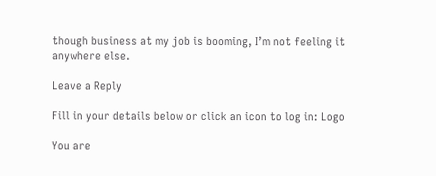though business at my job is booming, I’m not feeling it anywhere else.

Leave a Reply

Fill in your details below or click an icon to log in: Logo

You are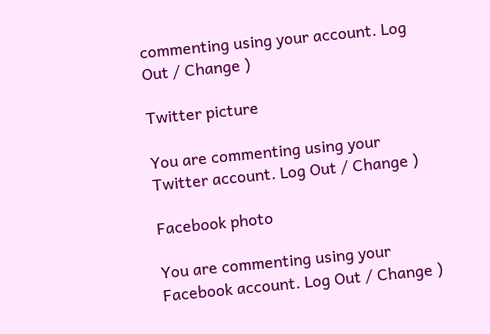commenting using your account. Log Out / Change )

Twitter picture

You are commenting using your Twitter account. Log Out / Change )

Facebook photo

You are commenting using your Facebook account. Log Out / Change )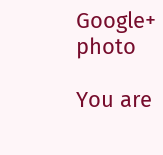Google+ photo

You are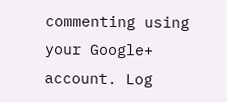commenting using your Google+ account. Log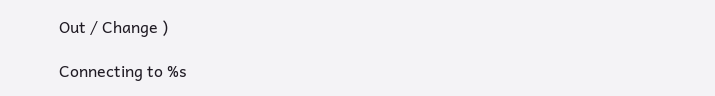Out / Change )

Connecting to %s